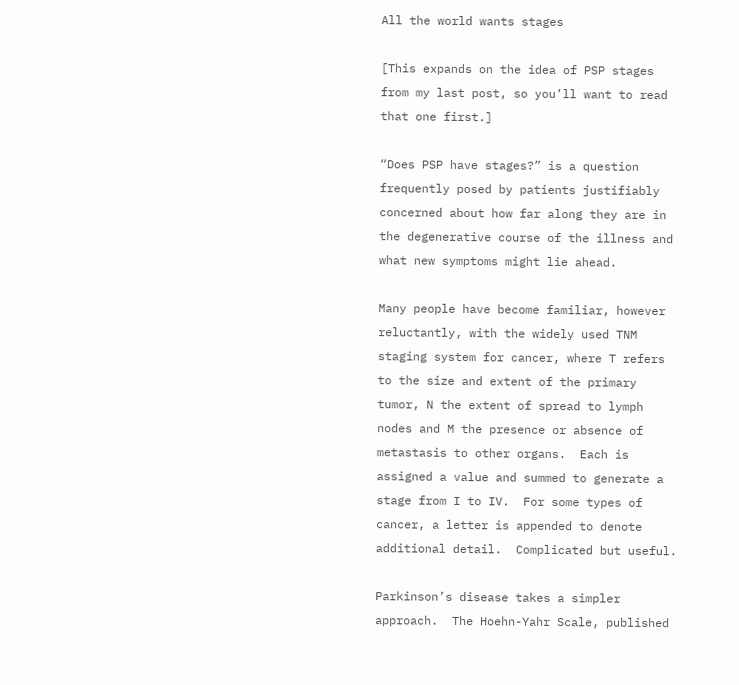All the world wants stages

[This expands on the idea of PSP stages from my last post, so you’ll want to read that one first.]

“Does PSP have stages?” is a question frequently posed by patients justifiably concerned about how far along they are in the degenerative course of the illness and what new symptoms might lie ahead.

Many people have become familiar, however reluctantly, with the widely used TNM staging system for cancer, where T refers to the size and extent of the primary tumor, N the extent of spread to lymph nodes and M the presence or absence of metastasis to other organs.  Each is assigned a value and summed to generate a stage from I to IV.  For some types of cancer, a letter is appended to denote additional detail.  Complicated but useful.

Parkinson’s disease takes a simpler approach.  The Hoehn-Yahr Scale, published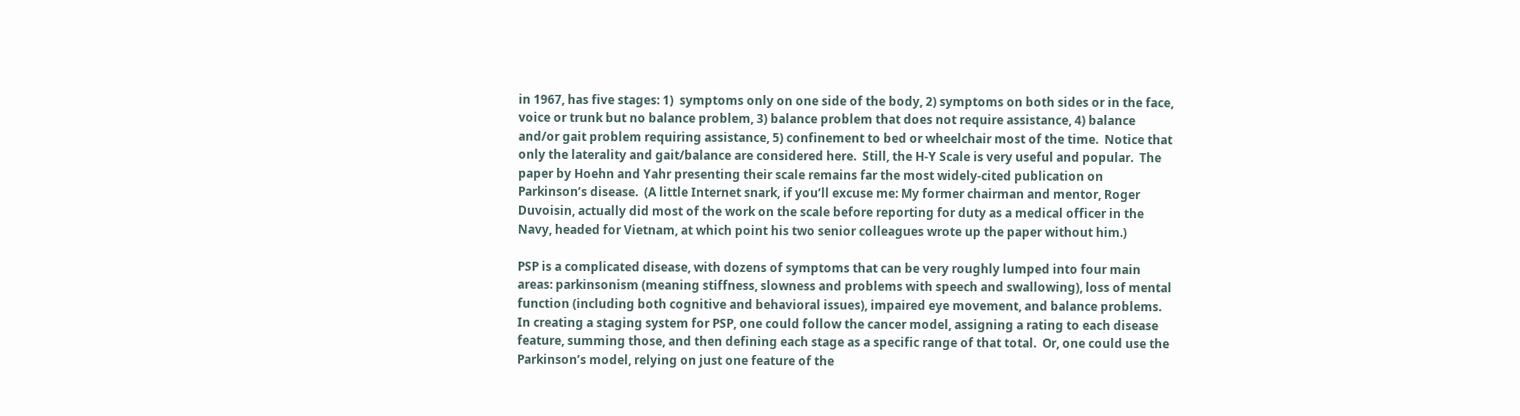in 1967, has five stages: 1)  symptoms only on one side of the body, 2) symptoms on both sides or in the face, voice or trunk but no balance problem, 3) balance problem that does not require assistance, 4) balance and/or gait problem requiring assistance, 5) confinement to bed or wheelchair most of the time.  Notice that only the laterality and gait/balance are considered here.  Still, the H-Y Scale is very useful and popular.  The paper by Hoehn and Yahr presenting their scale remains far the most widely-cited publication on Parkinson’s disease.  (A little Internet snark, if you’ll excuse me: My former chairman and mentor, Roger Duvoisin, actually did most of the work on the scale before reporting for duty as a medical officer in the Navy, headed for Vietnam, at which point his two senior colleagues wrote up the paper without him.)

PSP is a complicated disease, with dozens of symptoms that can be very roughly lumped into four main areas: parkinsonism (meaning stiffness, slowness and problems with speech and swallowing), loss of mental function (including both cognitive and behavioral issues), impaired eye movement, and balance problems.  In creating a staging system for PSP, one could follow the cancer model, assigning a rating to each disease feature, summing those, and then defining each stage as a specific range of that total.  Or, one could use the Parkinson’s model, relying on just one feature of the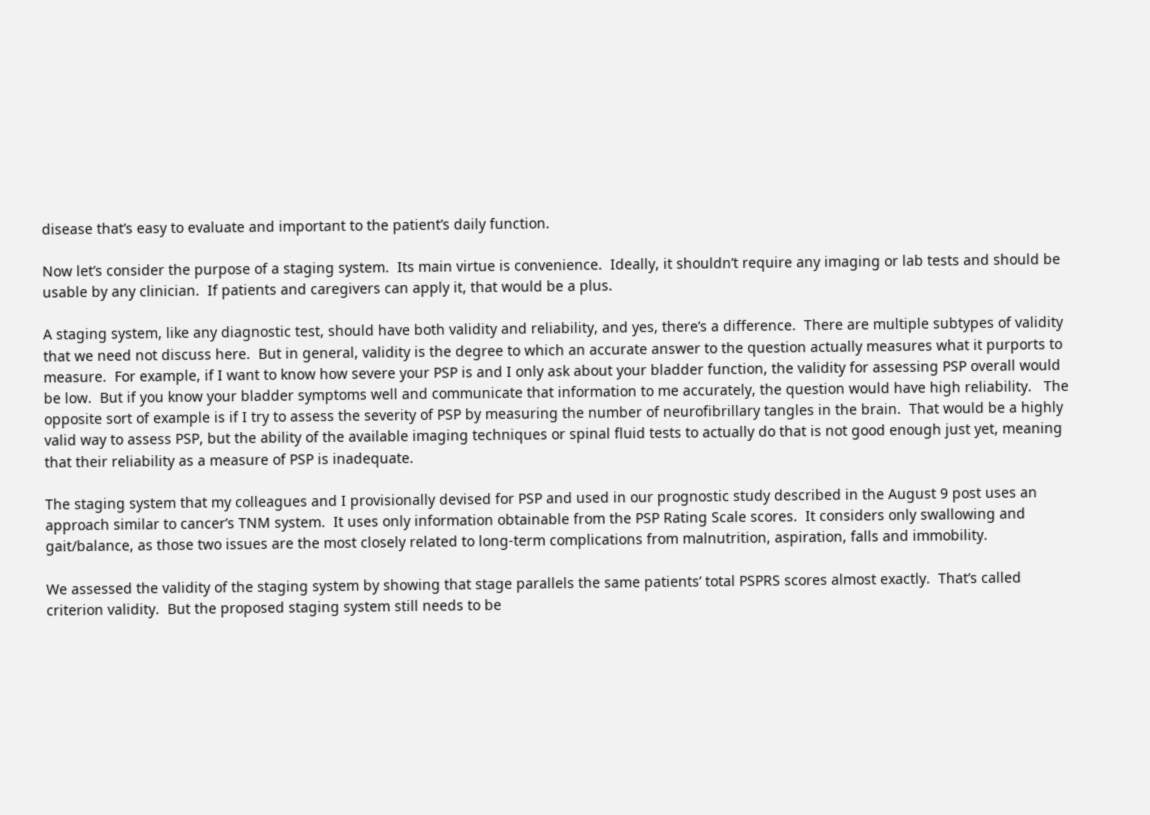disease that’s easy to evaluate and important to the patient’s daily function.

Now let’s consider the purpose of a staging system.  Its main virtue is convenience.  Ideally, it shouldn’t require any imaging or lab tests and should be usable by any clinician.  If patients and caregivers can apply it, that would be a plus.

A staging system, like any diagnostic test, should have both validity and reliability, and yes, there’s a difference.  There are multiple subtypes of validity that we need not discuss here.  But in general, validity is the degree to which an accurate answer to the question actually measures what it purports to measure.  For example, if I want to know how severe your PSP is and I only ask about your bladder function, the validity for assessing PSP overall would be low.  But if you know your bladder symptoms well and communicate that information to me accurately, the question would have high reliability.   The opposite sort of example is if I try to assess the severity of PSP by measuring the number of neurofibrillary tangles in the brain.  That would be a highly valid way to assess PSP, but the ability of the available imaging techniques or spinal fluid tests to actually do that is not good enough just yet, meaning that their reliability as a measure of PSP is inadequate.

The staging system that my colleagues and I provisionally devised for PSP and used in our prognostic study described in the August 9 post uses an approach similar to cancer’s TNM system.  It uses only information obtainable from the PSP Rating Scale scores.  It considers only swallowing and gait/balance, as those two issues are the most closely related to long-term complications from malnutrition, aspiration, falls and immobility.

We assessed the validity of the staging system by showing that stage parallels the same patients’ total PSPRS scores almost exactly.  That’s called criterion validity.  But the proposed staging system still needs to be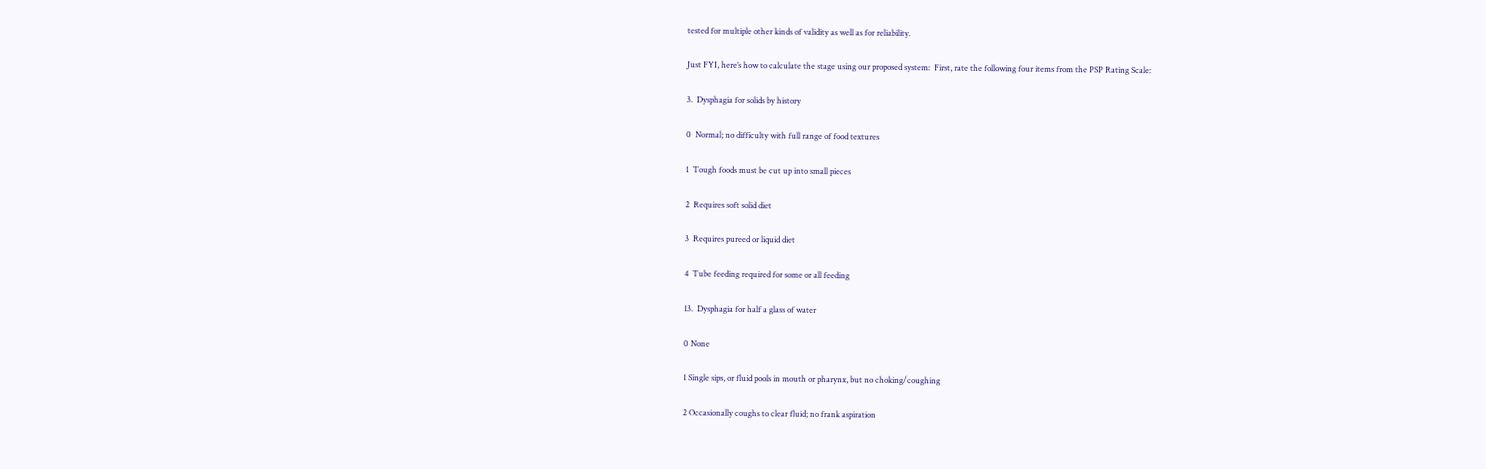tested for multiple other kinds of validity as well as for reliability.

Just FYI, here’s how to calculate the stage using our proposed system:  First, rate the following four items from the PSP Rating Scale:

3.  Dysphagia for solids by history

0  Normal; no difficulty with full range of food textures

1  Tough foods must be cut up into small pieces

2  Requires soft solid diet

3  Requires pureed or liquid diet

4  Tube feeding required for some or all feeding

13.  Dysphagia for half a glass of water

0 None

1 Single sips, or fluid pools in mouth or pharynx, but no choking/coughing

2 Occasionally coughs to clear fluid; no frank aspiration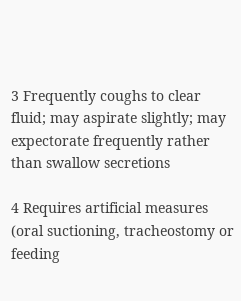3 Frequently coughs to clear fluid; may aspirate slightly; may expectorate frequently rather than swallow secretions

4 Requires artificial measures (oral suctioning, tracheostomy or feeding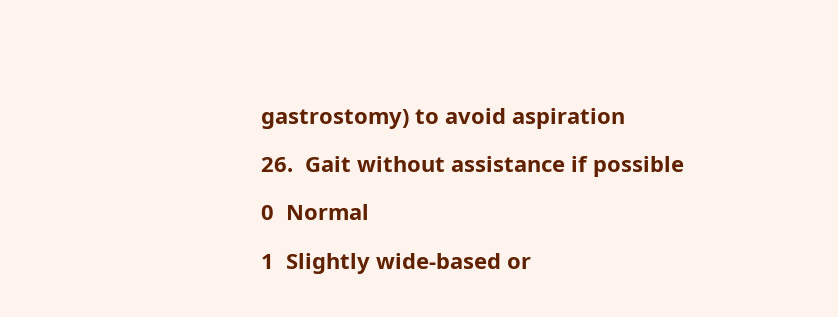gastrostomy) to avoid aspiration

26.  Gait without assistance if possible

0  Normal

1  Slightly wide-based or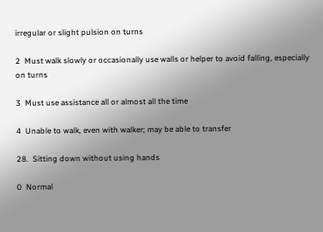irregular or slight pulsion on turns

2  Must walk slowly or occasionally use walls or helper to avoid falling, especially on turns

3  Must use assistance all or almost all the time

4  Unable to walk, even with walker; may be able to transfer

28.  Sitting down without using hands

0  Normal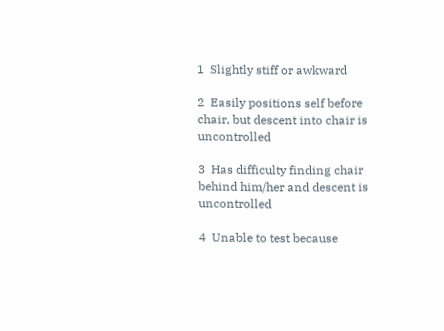1  Slightly stiff or awkward

2  Easily positions self before chair, but descent into chair is uncontrolled

3  Has difficulty finding chair behind him/her and descent is uncontrolled

4  Unable to test because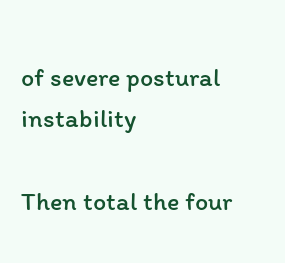of severe postural instability

Then total the four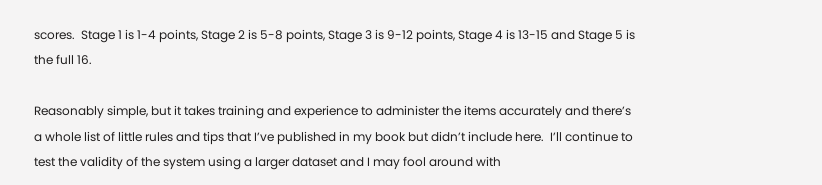scores.  Stage 1 is 1-4 points, Stage 2 is 5-8 points, Stage 3 is 9-12 points, Stage 4 is 13-15 and Stage 5 is the full 16.

Reasonably simple, but it takes training and experience to administer the items accurately and there’s a whole list of little rules and tips that I’ve published in my book but didn’t include here.  I’ll continue to test the validity of the system using a larger dataset and I may fool around with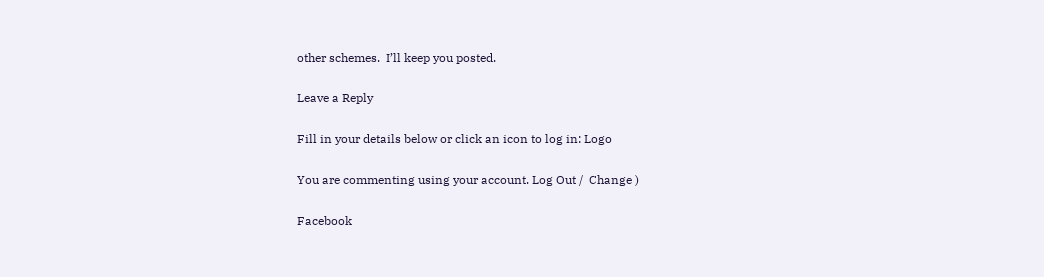other schemes.  I’ll keep you posted.

Leave a Reply

Fill in your details below or click an icon to log in: Logo

You are commenting using your account. Log Out /  Change )

Facebook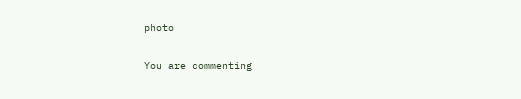photo

You are commenting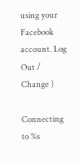using your Facebook account. Log Out /  Change )

Connecting to %s